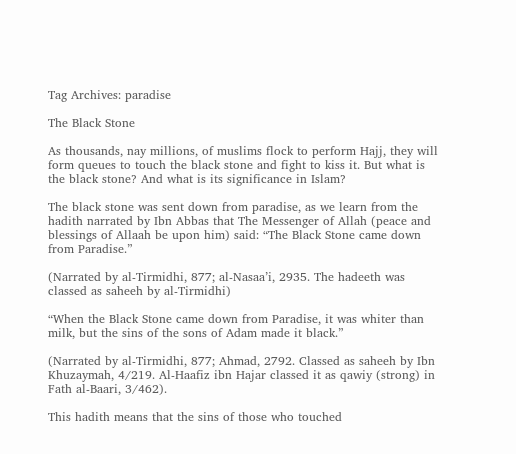Tag Archives: paradise

The Black Stone

As thousands, nay millions, of muslims flock to perform Hajj, they will form queues to touch the black stone and fight to kiss it. But what is the black stone? And what is its significance in Islam?

The black stone was sent down from paradise, as we learn from the hadith narrated by Ibn Abbas that The Messenger of Allah (peace and blessings of Allaah be upon him) said: “The Black Stone came down from Paradise.”

(Narrated by al-Tirmidhi, 877; al-Nasaa’i, 2935. The hadeeth was classed as saheeh by al-Tirmidhi)

“When the Black Stone came down from Paradise, it was whiter than milk, but the sins of the sons of Adam made it black.”

(Narrated by al-Tirmidhi, 877; Ahmad, 2792. Classed as saheeh by Ibn Khuzaymah, 4/219. Al-Haafiz ibn Hajar classed it as qawiy (strong) in Fath al-Baari, 3/462).

This hadith means that the sins of those who touched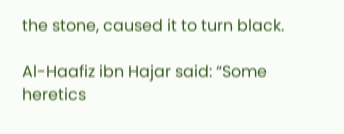the stone, caused it to turn black.

Al-Haafiz ibn Hajar said: “Some heretics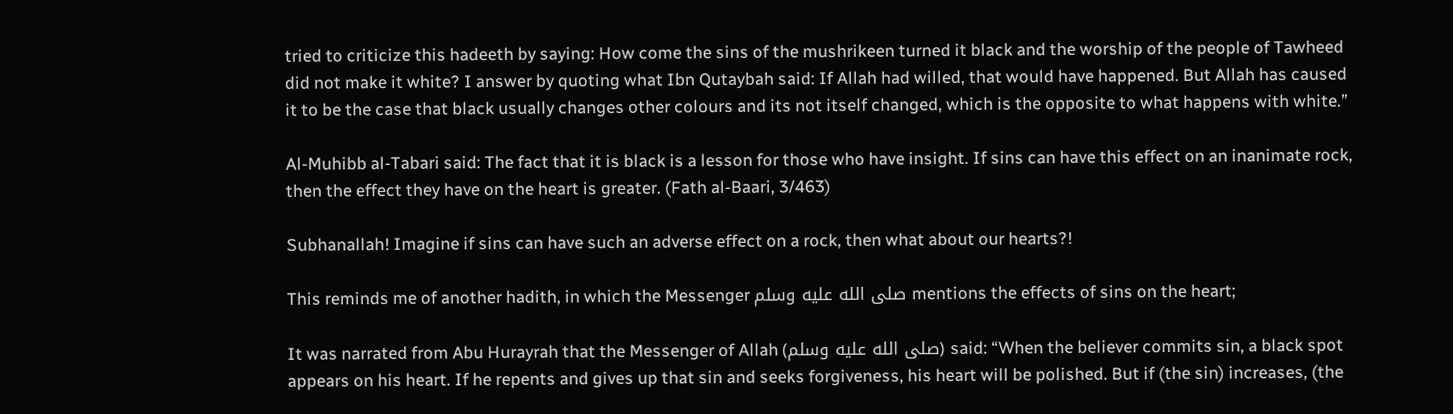tried to criticize this hadeeth by saying: How come the sins of the mushrikeen turned it black and the worship of the people of Tawheed did not make it white? I answer by quoting what Ibn Qutaybah said: If Allah had willed, that would have happened. But Allah has caused it to be the case that black usually changes other colours and its not itself changed, which is the opposite to what happens with white.”

Al-Muhibb al-Tabari said: The fact that it is black is a lesson for those who have insight. If sins can have this effect on an inanimate rock, then the effect they have on the heart is greater. (Fath al-Baari, 3/463)

Subhanallah! Imagine if sins can have such an adverse effect on a rock, then what about our hearts?!

This reminds me of another hadith, in which the Messenger صلى الله عليه وسلم mentions the effects of sins on the heart;

It was narrated from Abu Hurayrah that the Messenger of Allah (صلى الله عليه وسلم) said: “When the believer commits sin, a black spot appears on his heart. If he repents and gives up that sin and seeks forgiveness, his heart will be polished. But if (the sin) increases, (the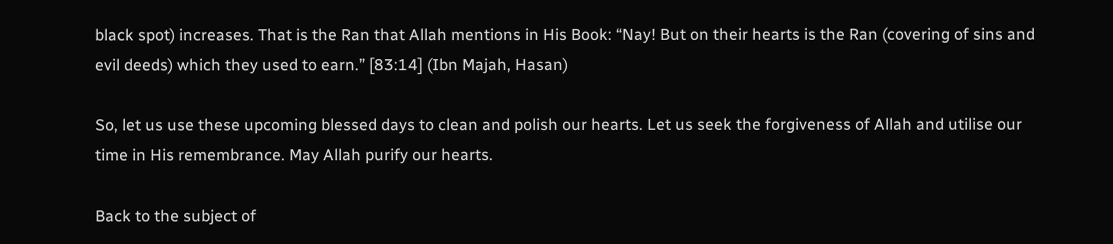black spot) increases. That is the Ran that Allah mentions in His Book: “Nay! But on their hearts is the Ran (covering of sins and evil deeds) which they used to earn.” [83:14] (Ibn Majah, Hasan)

So, let us use these upcoming blessed days to clean and polish our hearts. Let us seek the forgiveness of Allah and utilise our time in His remembrance. May Allah purify our hearts.

Back to the subject of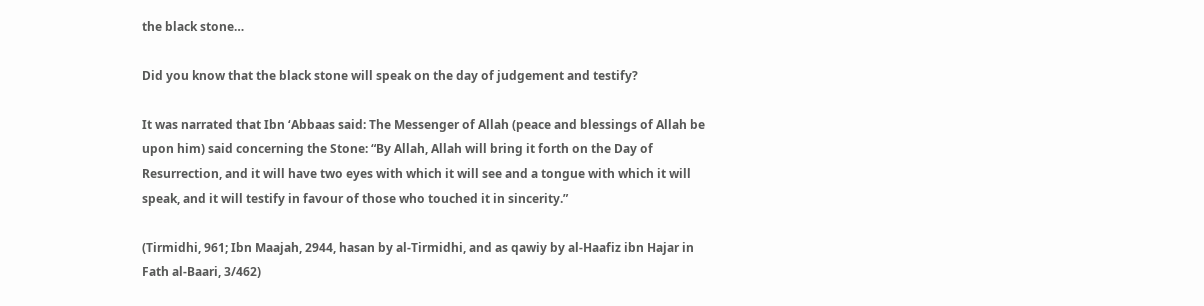the black stone…

Did you know that the black stone will speak on the day of judgement and testify?

It was narrated that Ibn ‘Abbaas said: The Messenger of Allah (peace and blessings of Allah be upon him) said concerning the Stone: “By Allah, Allah will bring it forth on the Day of Resurrection, and it will have two eyes with which it will see and a tongue with which it will speak, and it will testify in favour of those who touched it in sincerity.”

(Tirmidhi, 961; Ibn Maajah, 2944, hasan by al-Tirmidhi, and as qawiy by al-Haafiz ibn Hajar in Fath al-Baari, 3/462)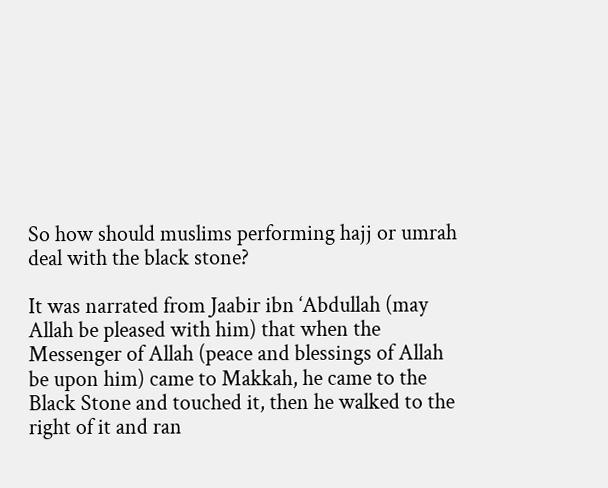So how should muslims performing hajj or umrah deal with the black stone?

It was narrated from Jaabir ibn ‘Abdullah (may Allah be pleased with him) that when the Messenger of Allah (peace and blessings of Allah be upon him) came to Makkah, he came to the Black Stone and touched it, then he walked to the right of it and ran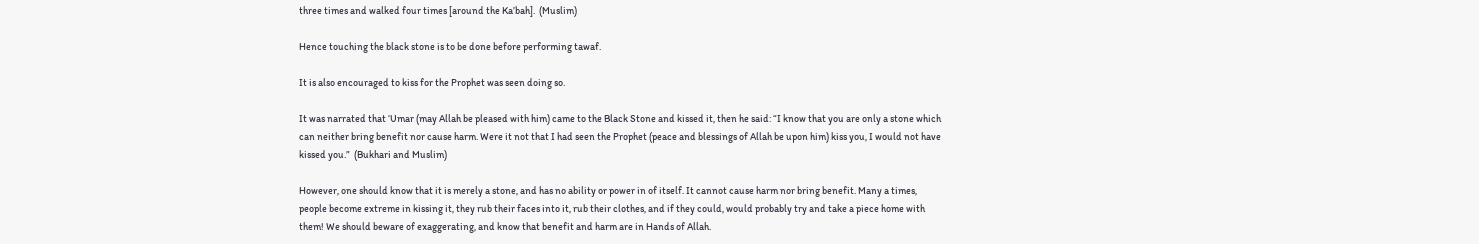three times and walked four times [around the Ka’bah].  (Muslim)

Hence touching the black stone is to be done before performing tawaf.

It is also encouraged to kiss for the Prophet was seen doing so.

It was narrated that ‘Umar (may Allah be pleased with him) came to the Black Stone and kissed it, then he said: “I know that you are only a stone which can neither bring benefit nor cause harm. Were it not that I had seen the Prophet (peace and blessings of Allah be upon him) kiss you, I would not have kissed you.”  (Bukhari and Muslim)

However, one should know that it is merely a stone, and has no ability or power in of itself. It cannot cause harm nor bring benefit. Many a times, people become extreme in kissing it, they rub their faces into it, rub their clothes, and if they could, would probably try and take a piece home with them! We should beware of exaggerating, and know that benefit and harm are in Hands of Allah.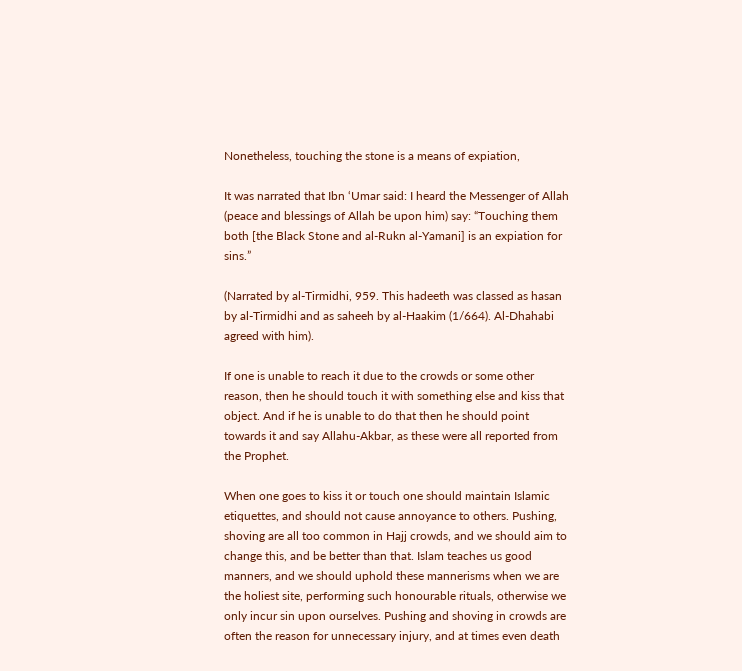Nonetheless, touching the stone is a means of expiation,

It was narrated that Ibn ‘Umar said: I heard the Messenger of Allah (peace and blessings of Allah be upon him) say: “Touching them both [the Black Stone and al-Rukn al-Yamani] is an expiation for sins.”

(Narrated by al-Tirmidhi, 959. This hadeeth was classed as hasan by al-Tirmidhi and as saheeh by al-Haakim (1/664). Al-Dhahabi agreed with him).

If one is unable to reach it due to the crowds or some other reason, then he should touch it with something else and kiss that object. And if he is unable to do that then he should point towards it and say Allahu-Akbar, as these were all reported from the Prophet.

When one goes to kiss it or touch one should maintain Islamic etiquettes, and should not cause annoyance to others. Pushing, shoving are all too common in Hajj crowds, and we should aim to change this, and be better than that. Islam teaches us good manners, and we should uphold these mannerisms when we are the holiest site, performing such honourable rituals, otherwise we only incur sin upon ourselves. Pushing and shoving in crowds are often the reason for unnecessary injury, and at times even death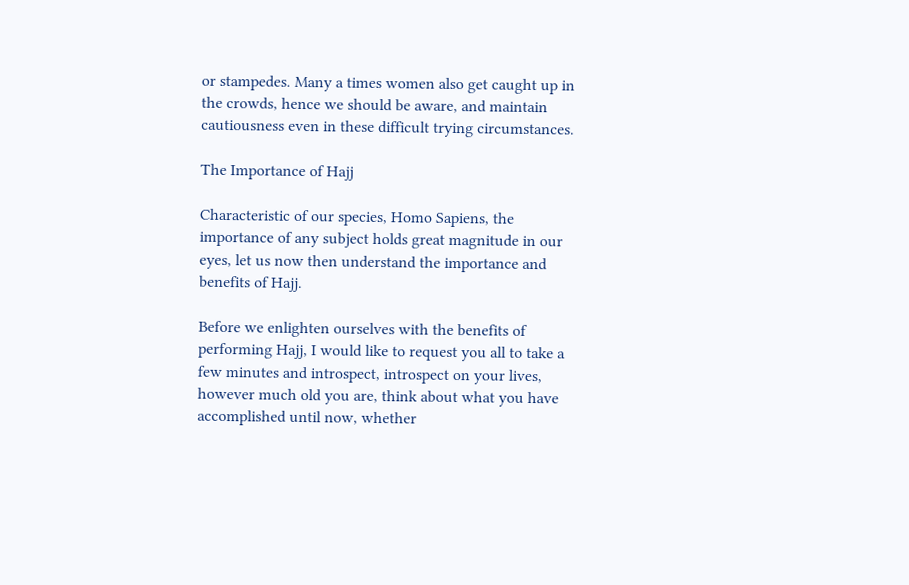or stampedes. Many a times women also get caught up in the crowds, hence we should be aware, and maintain cautiousness even in these difficult trying circumstances.

The Importance of Hajj

Characteristic of our species, Homo Sapiens, the importance of any subject holds great magnitude in our eyes, let us now then understand the importance and benefits of Hajj.

Before we enlighten ourselves with the benefits of performing Hajj, I would like to request you all to take a few minutes and introspect, introspect on your lives, however much old you are, think about what you have accomplished until now, whether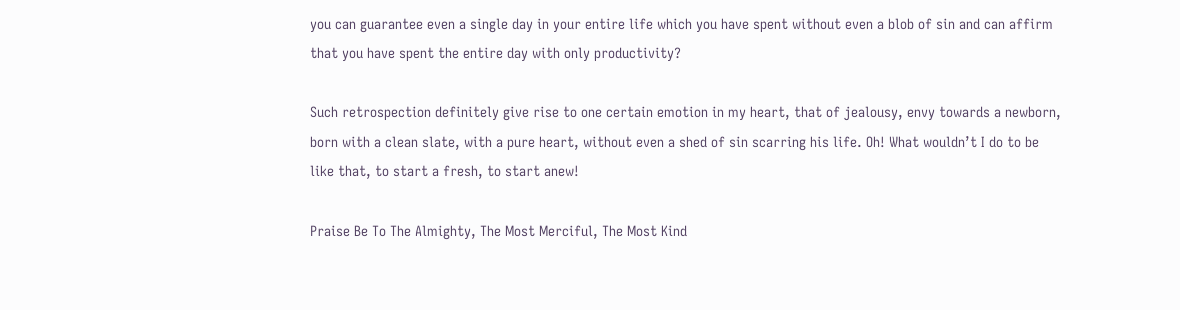you can guarantee even a single day in your entire life which you have spent without even a blob of sin and can affirm that you have spent the entire day with only productivity?

Such retrospection definitely give rise to one certain emotion in my heart, that of jealousy, envy towards a newborn, born with a clean slate, with a pure heart, without even a shed of sin scarring his life. Oh! What wouldn’t I do to be like that, to start a fresh, to start anew!

Praise Be To The Almighty, The Most Merciful, The Most Kind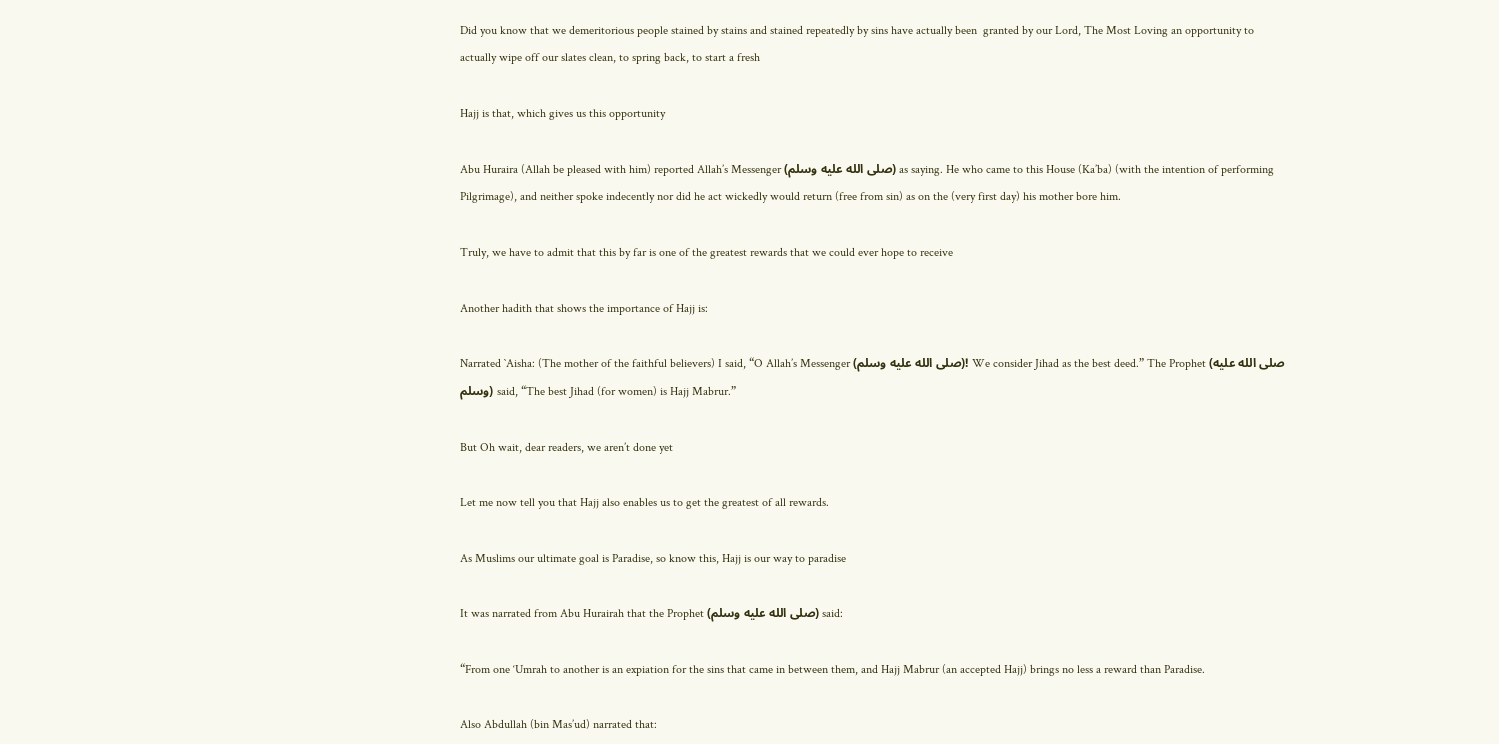Did you know that we demeritorious people stained by stains and stained repeatedly by sins have actually been  granted by our Lord, The Most Loving an opportunity to actually wipe off our slates clean, to spring back, to start a fresh

Hajj is that, which gives us this opportunity

Abu Huraira (Allah be pleased with him) reported Allah’s Messenger (صلى الله عليه وسلم) as saying. He who came to this House (Ka’ba) (with the intention of performing Pilgrimage), and neither spoke indecently nor did he act wickedly would return (free from sin) as on the (very first day) his mother bore him.

Truly, we have to admit that this by far is one of the greatest rewards that we could ever hope to receive

Another hadith that shows the importance of Hajj is:

Narrated `Aisha: (The mother of the faithful believers) I said, “O Allah’s Messenger (صلى الله عليه وسلم)! We consider Jihad as the best deed.” The Prophet (صلى الله عليه وسلم) said, “The best Jihad (for women) is Hajj Mabrur.”

But Oh wait, dear readers, we aren’t done yet

Let me now tell you that Hajj also enables us to get the greatest of all rewards.

As Muslims our ultimate goal is Paradise, so know this, Hajj is our way to paradise

It was narrated from Abu Hurairah that the Prophet (صلى الله عليه وسلم) said:

“From one ‘Umrah to another is an expiation for the sins that came in between them, and Hajj Mabrur (an accepted Hajj) brings no less a reward than Paradise.

Also Abdullah (bin Mas’ud) narrated that: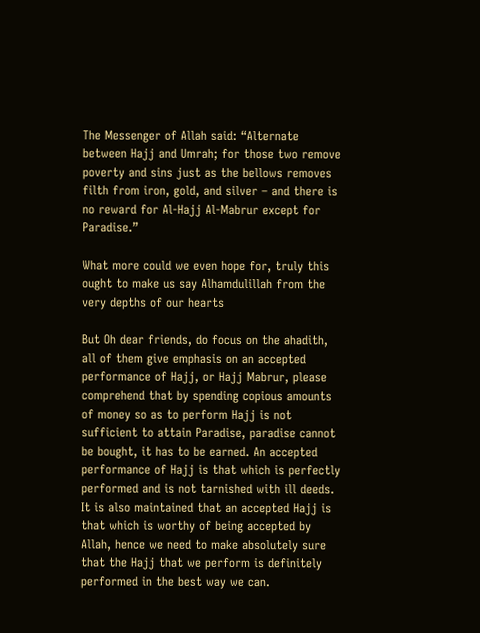The Messenger of Allah said: “Alternate between Hajj and Umrah; for those two remove poverty and sins just as the bellows removes filth from iron, gold, and silver – and there is no reward for Al-Hajj Al-Mabrur except for Paradise.”

What more could we even hope for, truly this ought to make us say Alhamdulillah from the very depths of our hearts

But Oh dear friends, do focus on the ahadith, all of them give emphasis on an accepted performance of Hajj, or Hajj Mabrur, please comprehend that by spending copious amounts of money so as to perform Hajj is not sufficient to attain Paradise, paradise cannot be bought, it has to be earned. An accepted performance of Hajj is that which is perfectly performed and is not tarnished with ill deeds. It is also maintained that an accepted Hajj is that which is worthy of being accepted by Allah, hence we need to make absolutely sure that the Hajj that we perform is definitely performed in the best way we can.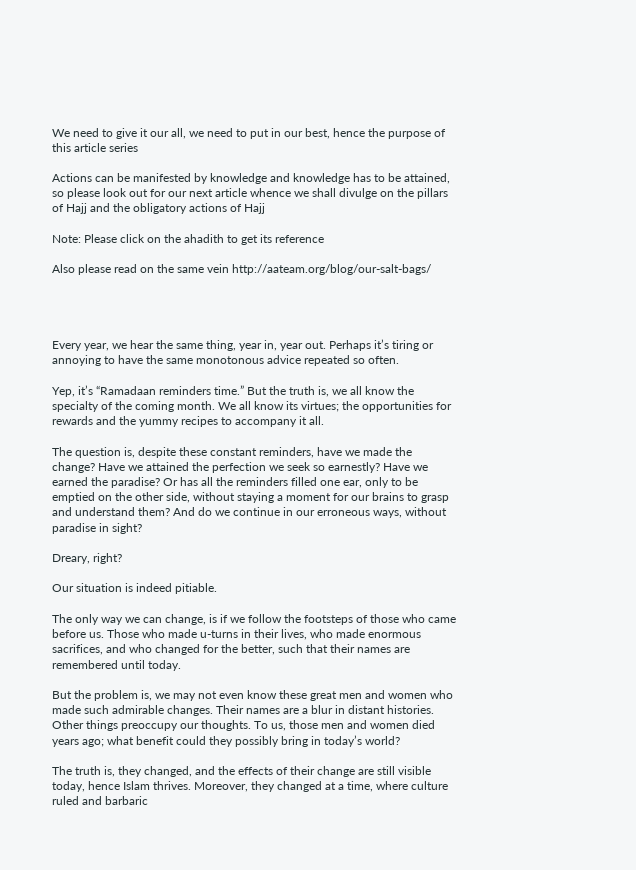We need to give it our all, we need to put in our best, hence the purpose of this article series

Actions can be manifested by knowledge and knowledge has to be attained, so please look out for our next article whence we shall divulge on the pillars of Hajj and the obligatory actions of Hajj

Note: Please click on the ahadith to get its reference

Also please read on the same vein http://aateam.org/blog/our-salt-bags/




Every year, we hear the same thing, year in, year out. Perhaps it’s tiring or annoying to have the same monotonous advice repeated so often.

Yep, it’s “Ramadaan reminders time.” But the truth is, we all know the specialty of the coming month. We all know its virtues; the opportunities for rewards and the yummy recipes to accompany it all.

The question is, despite these constant reminders, have we made the change? Have we attained the perfection we seek so earnestly? Have we earned the paradise? Or has all the reminders filled one ear, only to be emptied on the other side, without staying a moment for our brains to grasp and understand them? And do we continue in our erroneous ways, without paradise in sight?

Dreary, right?

Our situation is indeed pitiable.

The only way we can change, is if we follow the footsteps of those who came before us. Those who made u-turns in their lives, who made enormous sacrifices, and who changed for the better, such that their names are remembered until today.

But the problem is, we may not even know these great men and women who made such admirable changes. Their names are a blur in distant histories. Other things preoccupy our thoughts. To us, those men and women died years ago; what benefit could they possibly bring in today’s world?

The truth is, they changed, and the effects of their change are still visible today, hence Islam thrives. Moreover, they changed at a time, where culture ruled and barbaric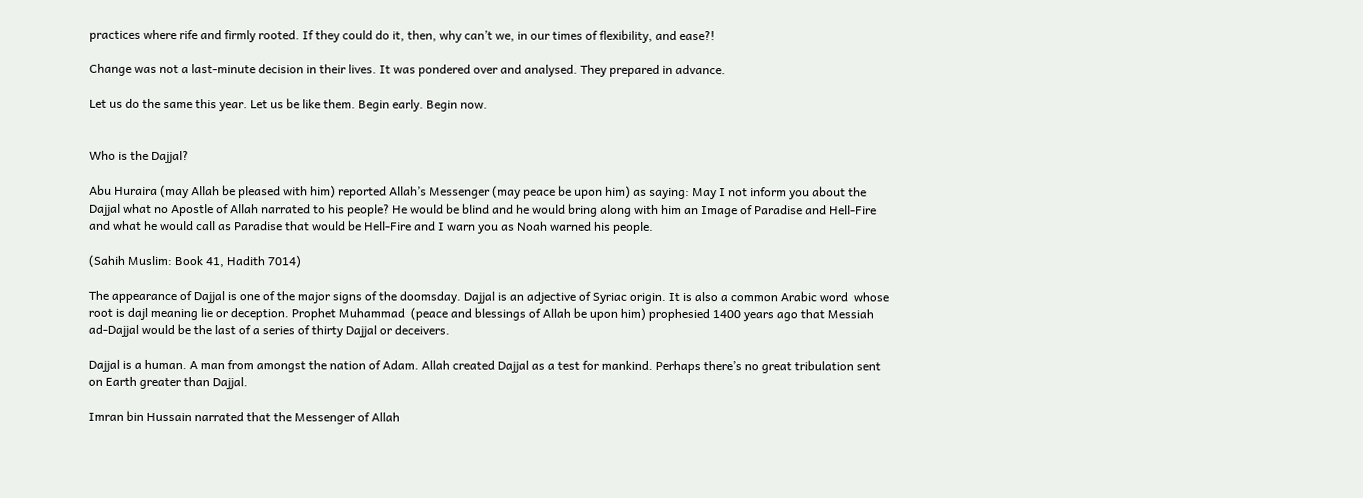practices where rife and firmly rooted. If they could do it, then, why can’t we, in our times of flexibility, and ease?!

Change was not a last-minute decision in their lives. It was pondered over and analysed. They prepared in advance.

Let us do the same this year. Let us be like them. Begin early. Begin now.


Who is the Dajjal?

Abu Huraira (may Allah be pleased with him) reported Allah’s Messenger (may peace be upon him) as saying: May I not inform you about the Dajjal what no Apostle of Allah narrated to his people? He would be blind and he would bring along with him an Image of Paradise and Hell-Fire and what he would call as Paradise that would be Hell-Fire and I warn you as Noah warned his people.

(Sahih Muslim: Book 41, Hadith 7014)

The appearance of Dajjal is one of the major signs of the doomsday. Dajjal is an adjective of Syriac origin. It is also a common Arabic word  whose root is dajl meaning lie or deception. Prophet Muhammad  (peace and blessings of Allah be upon him) prophesied 1400 years ago that Messiah  ad-Dajjal would be the last of a series of thirty Dajjal or deceivers.

Dajjal is a human. A man from amongst the nation of Adam. Allah created Dajjal as a test for mankind. Perhaps there’s no great tribulation sent on Earth greater than Dajjal.

Imran bin Hussain narrated that the Messenger of Allah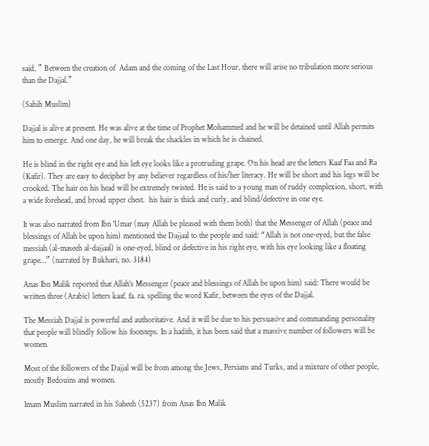said, ” Between the creation of  Adam and the coming of the Last Hour, there will arise no tribulation more serious than the Dajjal.”

(Sahih Muslim)

Dajjal is alive at present. He was alive at the time of Prophet Mohammed and he will be detained until Allah permits him to emerge. And one day, he will break the shackles in which he is chained.

He is blind in the right eye and his left eye looks like a protruding grape. On his head are the letters Kaaf Faa and Ra (Kafir). They are easy to decipher by any believer regardless of his/her literacy. He will be short and his legs will be crooked. The hair on his head will be extremely twisted. He is said to a young man of ruddy complexion, short, with a wide forehead, and broad upper chest.  his hair is thick and curly, and blind/defective in one eye.

It was also narrated from Ibn ‘Umar (may Allah be pleased with them both) that the Messenger of Allah (peace and blessings of Allah be upon him) mentioned the Dajjaal to the people and said: “Allah is not one-eyed, but the false messiah (al-maseeh al-dajjaal) is one-eyed, blind or defective in his right eye, with his eye looking like a floating grape…” (narrated by Bukhari, no. 3184)

Anas Ibn Malik reported that Allah’s Messenger (peace and blessings of Allah be upon him) said: There would be written three (Arabic) letters kaaf. fa. ra. spelling the word Kafir, between the eyes of the Dajjal.

The Messiah Dajjal is powerful and authoritative. And it will be due to his persuasive and commanding personality that people will blindly follow his footsteps. In a hadith, it has been said that a massive number of followers will be women.

Most of the followers of the Dajjal will be from among the Jews, Persians and Turks, and a mixture of other people, mostly Bedouins and women.

Imam Muslim narrated in his Saheeh (5237) from Anas Ibn Malik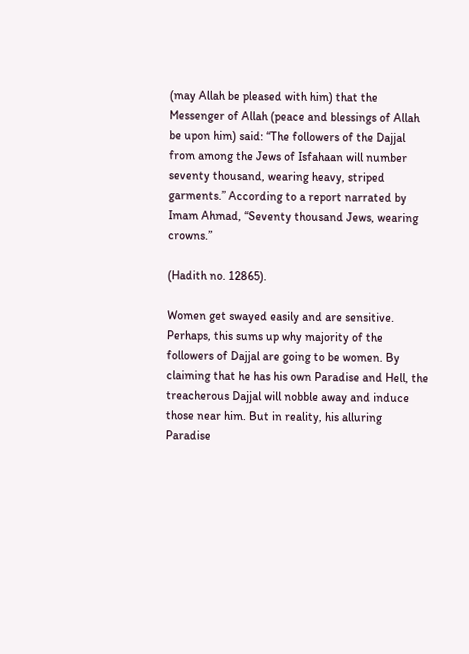(may Allah be pleased with him) that the Messenger of Allah (peace and blessings of Allah be upon him) said: “The followers of the Dajjal from among the Jews of Isfahaan will number seventy thousand, wearing heavy, striped garments.” According to a report narrated by Imam Ahmad, “Seventy thousand Jews, wearing crowns.”

(Hadith no. 12865).

Women get swayed easily and are sensitive. Perhaps, this sums up why majority of the followers of Dajjal are going to be women. By claiming that he has his own Paradise and Hell, the treacherous Dajjal will nobble away and induce those near him. But in reality, his alluring Paradise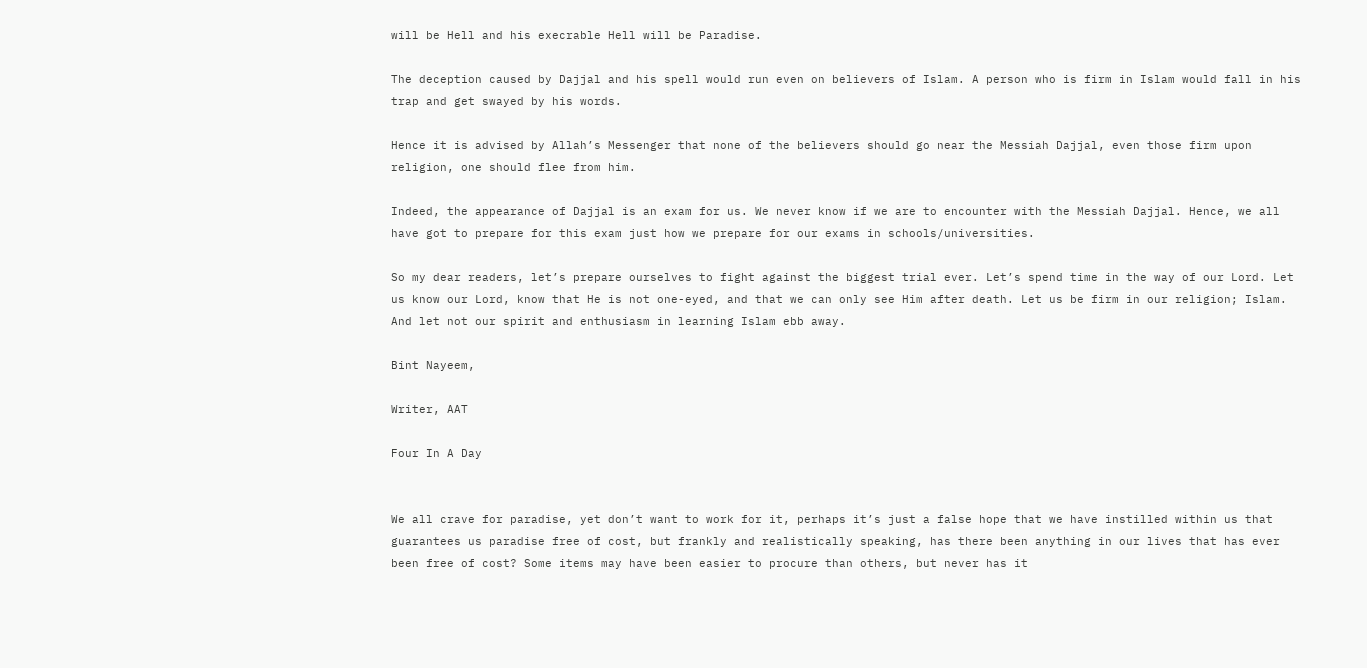will be Hell and his execrable Hell will be Paradise.

The deception caused by Dajjal and his spell would run even on believers of Islam. A person who is firm in Islam would fall in his trap and get swayed by his words.

Hence it is advised by Allah’s Messenger that none of the believers should go near the Messiah Dajjal, even those firm upon religion, one should flee from him.

Indeed, the appearance of Dajjal is an exam for us. We never know if we are to encounter with the Messiah Dajjal. Hence, we all have got to prepare for this exam just how we prepare for our exams in schools/universities.

So my dear readers, let’s prepare ourselves to fight against the biggest trial ever. Let’s spend time in the way of our Lord. Let us know our Lord, know that He is not one-eyed, and that we can only see Him after death. Let us be firm in our religion; Islam. And let not our spirit and enthusiasm in learning Islam ebb away.

Bint Nayeem,

Writer, AAT

Four In A Day


We all crave for paradise, yet don’t want to work for it, perhaps it’s just a false hope that we have instilled within us that guarantees us paradise free of cost, but frankly and realistically speaking, has there been anything in our lives that has ever been free of cost? Some items may have been easier to procure than others, but never has it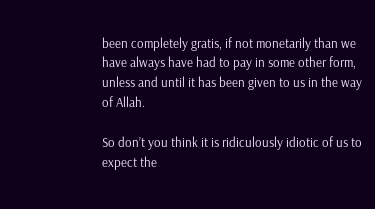been completely gratis, if not monetarily than we have always have had to pay in some other form, unless and until it has been given to us in the way of Allah.

So don’t you think it is ridiculously idiotic of us to expect the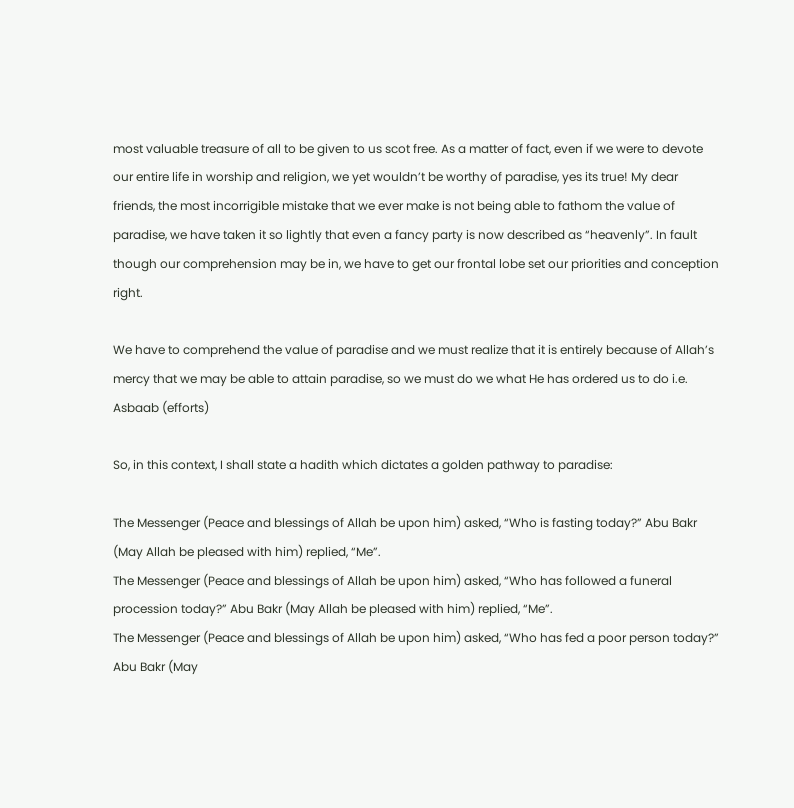most valuable treasure of all to be given to us scot free. As a matter of fact, even if we were to devote our entire life in worship and religion, we yet wouldn’t be worthy of paradise, yes its true! My dear friends, the most incorrigible mistake that we ever make is not being able to fathom the value of paradise, we have taken it so lightly that even a fancy party is now described as “heavenly”. In fault though our comprehension may be in, we have to get our frontal lobe set our priorities and conception right.

We have to comprehend the value of paradise and we must realize that it is entirely because of Allah’s mercy that we may be able to attain paradise, so we must do we what He has ordered us to do i.e. Asbaab (efforts)

So, in this context, I shall state a hadith which dictates a golden pathway to paradise:

The Messenger (Peace and blessings of Allah be upon him) asked, “Who is fasting today?” Abu Bakr (May Allah be pleased with him) replied, “Me”.
The Messenger (Peace and blessings of Allah be upon him) asked, “Who has followed a funeral procession today?” Abu Bakr (May Allah be pleased with him) replied, “Me”.
The Messenger (Peace and blessings of Allah be upon him) asked, “Who has fed a poor person today?” Abu Bakr (May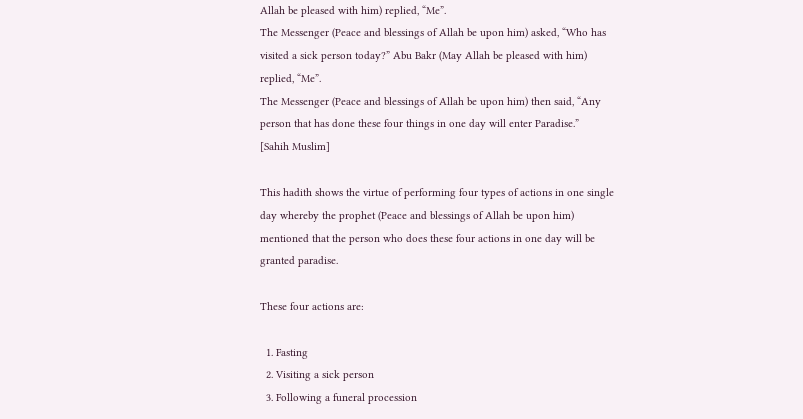Allah be pleased with him) replied, “Me”.
The Messenger (Peace and blessings of Allah be upon him) asked, “Who has visited a sick person today?” Abu Bakr (May Allah be pleased with him)  replied, “Me”.
The Messenger (Peace and blessings of Allah be upon him) then said, “Any person that has done these four things in one day will enter Paradise.”
[Sahih Muslim]

This hadith shows the virtue of performing four types of actions in one single day whereby the prophet (Peace and blessings of Allah be upon him) mentioned that the person who does these four actions in one day will be granted paradise.

These four actions are:

  1. Fasting
  2. Visiting a sick person
  3. Following a funeral procession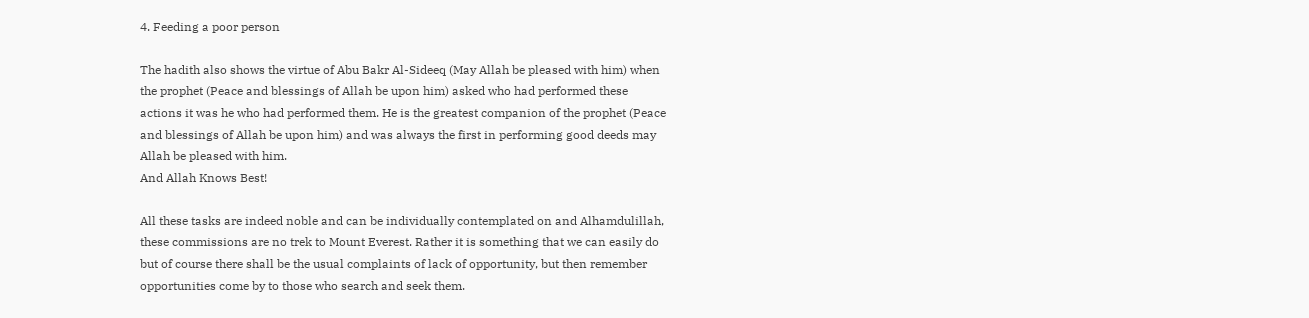4. Feeding a poor person

The hadith also shows the virtue of Abu Bakr Al-Sideeq (May Allah be pleased with him) when the prophet (Peace and blessings of Allah be upon him) asked who had performed these actions it was he who had performed them. He is the greatest companion of the prophet (Peace and blessings of Allah be upon him) and was always the first in performing good deeds may Allah be pleased with him.
And Allah Knows Best!

All these tasks are indeed noble and can be individually contemplated on and Alhamdulillah, these commissions are no trek to Mount Everest. Rather it is something that we can easily do but of course there shall be the usual complaints of lack of opportunity, but then remember opportunities come by to those who search and seek them.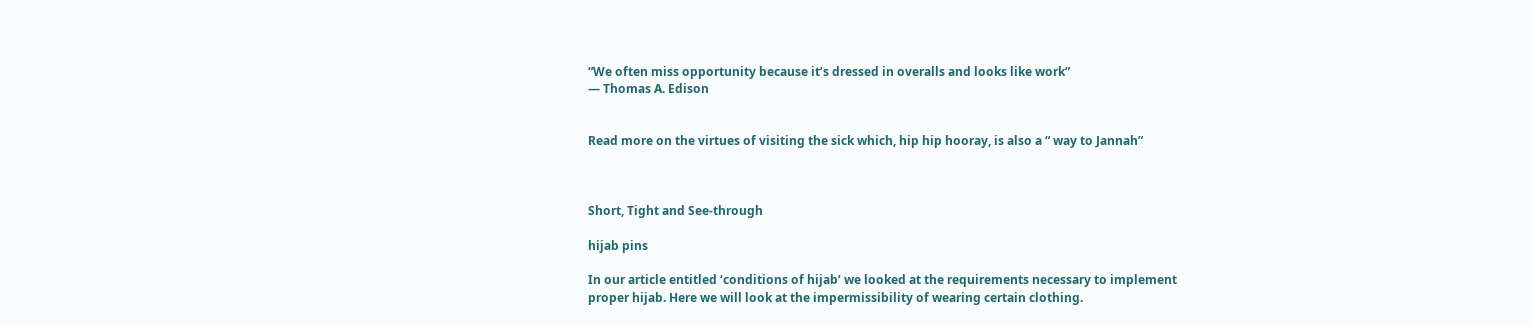“We often miss opportunity because it’s dressed in overalls and looks like work”
― Thomas A. Edison


Read more on the virtues of visiting the sick which, hip hip hooray, is also a “ way to Jannah”



Short, Tight and See-through

hijab pins

In our article entitled ‘conditions of hijab’ we looked at the requirements necessary to implement proper hijab. Here we will look at the impermissibility of wearing certain clothing.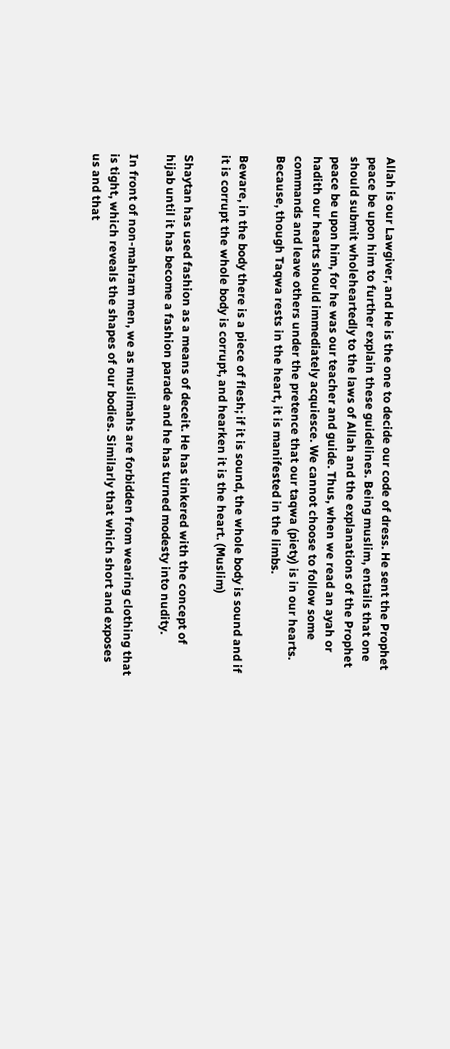Allah is our Lawgiver, and He is the one to decide our code of dress. He sent the Prophet peace be upon him to further explain these guidelines. Being muslim, entails that one should submit wholeheartedly to the laws of Allah and the explanations of the Prophet peace be upon him, for he was our teacher and guide. Thus, when we read an ayah or hadith our hearts should immediately acquiesce. We cannot choose to follow some commands and leave others under the pretence that our taqwa (piety) is in our hearts.  Because, though Taqwa rests in the heart, it is manifested in the limbs.

Beware, in the body there is a piece of flesh; if it is sound, the whole body is sound and if it is corrupt the whole body is corrupt, and hearken it is the heart. (Muslim)

Shaytan has used fashion as a means of deceit. He has tinkered with the concept of hijab until it has become a fashion parade and he has turned modesty into nudity.

In front of non-mahram men, we as muslimahs are forbidden from wearing clothing that is tight, which reveals the shapes of our bodies. Similarly that which short and exposes us and that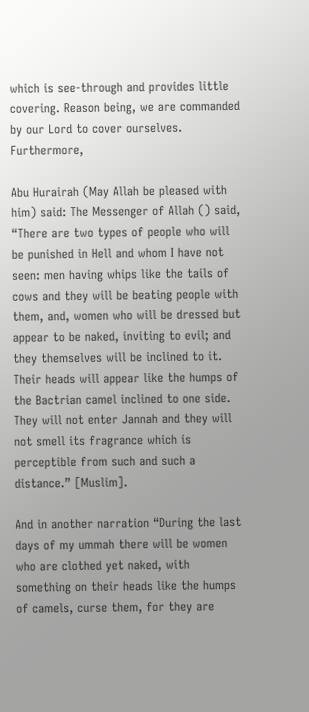which is see-through and provides little covering. Reason being, we are commanded by our Lord to cover ourselves. Furthermore,

Abu Hurairah (May Allah be pleased with him) said: The Messenger of Allah () said, “There are two types of people who will be punished in Hell and whom I have not seen: men having whips like the tails of cows and they will be beating people with them, and, women who will be dressed but appear to be naked, inviting to evil; and they themselves will be inclined to it. Their heads will appear like the humps of the Bactrian camel inclined to one side. They will not enter Jannah and they will not smell its fragrance which is perceptible from such and such a distance.” [Muslim].

And in another narration “During the last days of my ummah there will be women who are clothed yet naked, with something on their heads like the humps of camels, curse them, for they are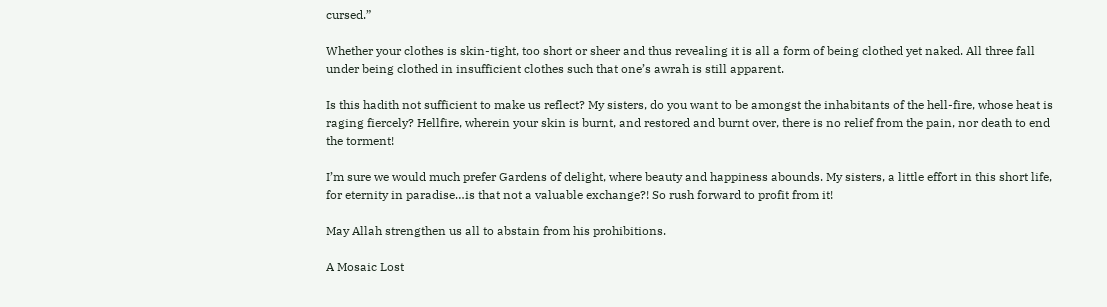cursed.”

Whether your clothes is skin-tight, too short or sheer and thus revealing it is all a form of being clothed yet naked. All three fall under being clothed in insufficient clothes such that one’s awrah is still apparent.

Is this hadith not sufficient to make us reflect? My sisters, do you want to be amongst the inhabitants of the hell-fire, whose heat is raging fiercely? Hellfire, wherein your skin is burnt, and restored and burnt over, there is no relief from the pain, nor death to end the torment!

I’m sure we would much prefer Gardens of delight, where beauty and happiness abounds. My sisters, a little effort in this short life, for eternity in paradise…is that not a valuable exchange?! So rush forward to profit from it!

May Allah strengthen us all to abstain from his prohibitions.

A Mosaic Lost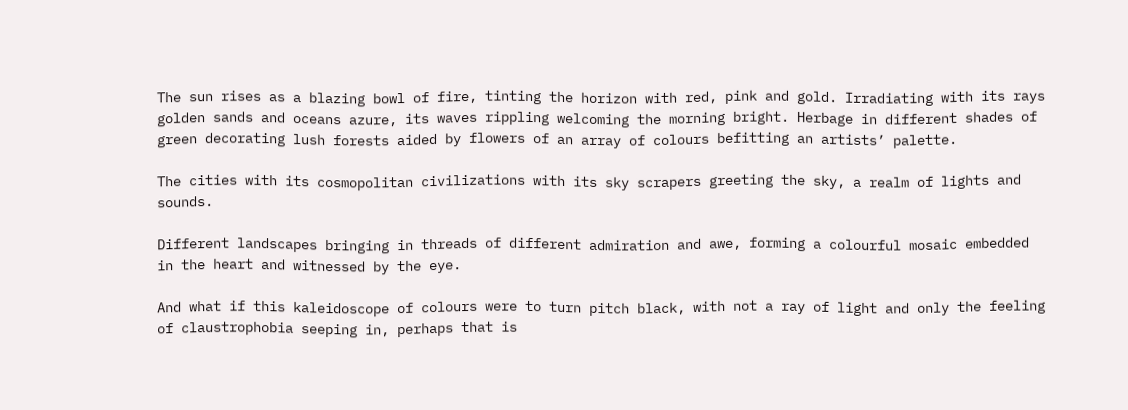The sun rises as a blazing bowl of fire, tinting the horizon with red, pink and gold. Irradiating with its rays golden sands and oceans azure, its waves rippling welcoming the morning bright. Herbage in different shades of green decorating lush forests aided by flowers of an array of colours befitting an artists’ palette.

The cities with its cosmopolitan civilizations with its sky scrapers greeting the sky, a realm of lights and sounds.

Different landscapes bringing in threads of different admiration and awe, forming a colourful mosaic embedded in the heart and witnessed by the eye.

And what if this kaleidoscope of colours were to turn pitch black, with not a ray of light and only the feeling of claustrophobia seeping in, perhaps that is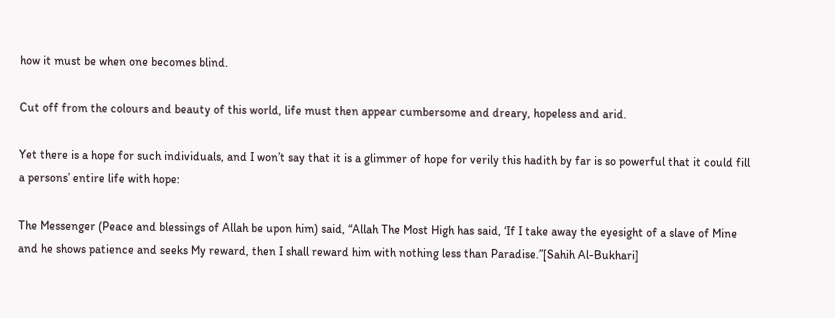how it must be when one becomes blind.

Cut off from the colours and beauty of this world, life must then appear cumbersome and dreary, hopeless and arid.

Yet there is a hope for such individuals, and I won’t say that it is a glimmer of hope for verily this hadith by far is so powerful that it could fill a persons’ entire life with hope:

The Messenger (Peace and blessings of Allah be upon him) said, “Allah The Most High has said, ‘If I take away the eyesight of a slave of Mine and he shows patience and seeks My reward, then I shall reward him with nothing less than Paradise.”[Sahih Al-Bukhari]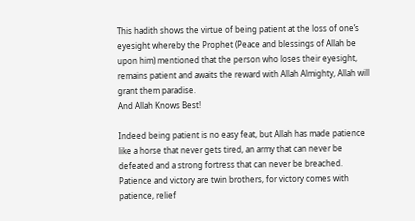This hadith shows the virtue of being patient at the loss of one’s eyesight whereby the Prophet (Peace and blessings of Allah be upon him) mentioned that the person who loses their eyesight, remains patient and awaits the reward with Allah Almighty, Allah will grant them paradise.
And Allah Knows Best!

Indeed being patient is no easy feat, but Allah has made patience like a horse that never gets tired, an army that can never be defeated and a strong fortress that can never be breached. Patience and victory are twin brothers, for victory comes with patience, relief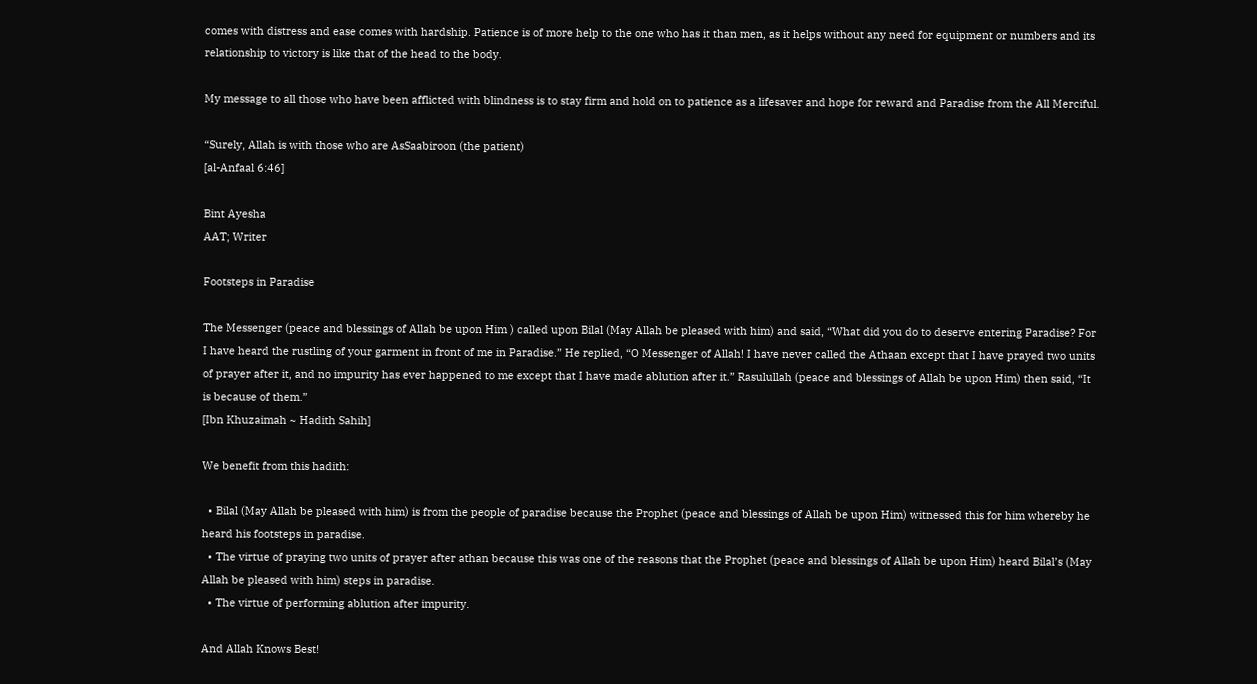comes with distress and ease comes with hardship. Patience is of more help to the one who has it than men, as it helps without any need for equipment or numbers and its relationship to victory is like that of the head to the body.

My message to all those who have been afflicted with blindness is to stay firm and hold on to patience as a lifesaver and hope for reward and Paradise from the All Merciful.

“Surely, Allah is with those who are AsSaabiroon (the patient)
[al-Anfaal 6:46]

Bint Ayesha
AAT; Writer

Footsteps in Paradise

The Messenger (peace and blessings of Allah be upon Him ) called upon Bilal (May Allah be pleased with him) and said, “What did you do to deserve entering Paradise? For I have heard the rustling of your garment in front of me in Paradise.” He replied, “O Messenger of Allah! I have never called the Athaan except that I have prayed two units of prayer after it, and no impurity has ever happened to me except that I have made ablution after it.” Rasulullah (peace and blessings of Allah be upon Him) then said, “It is because of them.”
[Ibn Khuzaimah ~ Hadith Sahih]

We benefit from this hadith:

  • Bilal (May Allah be pleased with him) is from the people of paradise because the Prophet (peace and blessings of Allah be upon Him) witnessed this for him whereby he heard his footsteps in paradise.
  • The virtue of praying two units of prayer after athan because this was one of the reasons that the Prophet (peace and blessings of Allah be upon Him) heard Bilal’s (May Allah be pleased with him) steps in paradise.
  • The virtue of performing ablution after impurity.

And Allah Knows Best!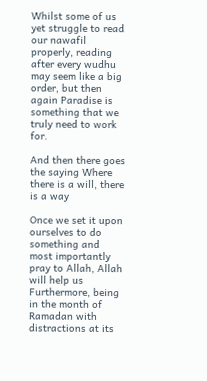Whilst some of us yet struggle to read our nawafil properly, reading after every wudhu may seem like a big order, but then again Paradise is something that we truly need to work for.

And then there goes the saying Where there is a will, there is a way

Once we set it upon ourselves to do something and most importantly pray to Allah, Allah will help us
Furthermore, being in the month of Ramadan with distractions at its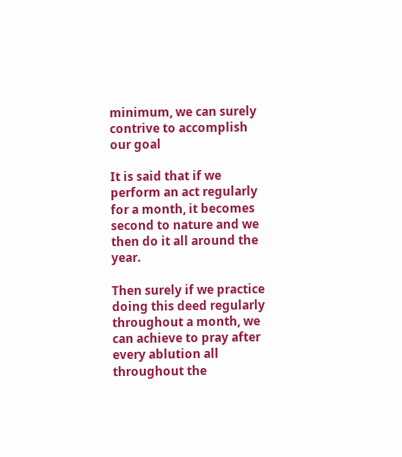minimum, we can surely contrive to accomplish our goal

It is said that if we perform an act regularly for a month, it becomes second to nature and we then do it all around the year.

Then surely if we practice doing this deed regularly throughout a month, we can achieve to pray after every ablution all throughout the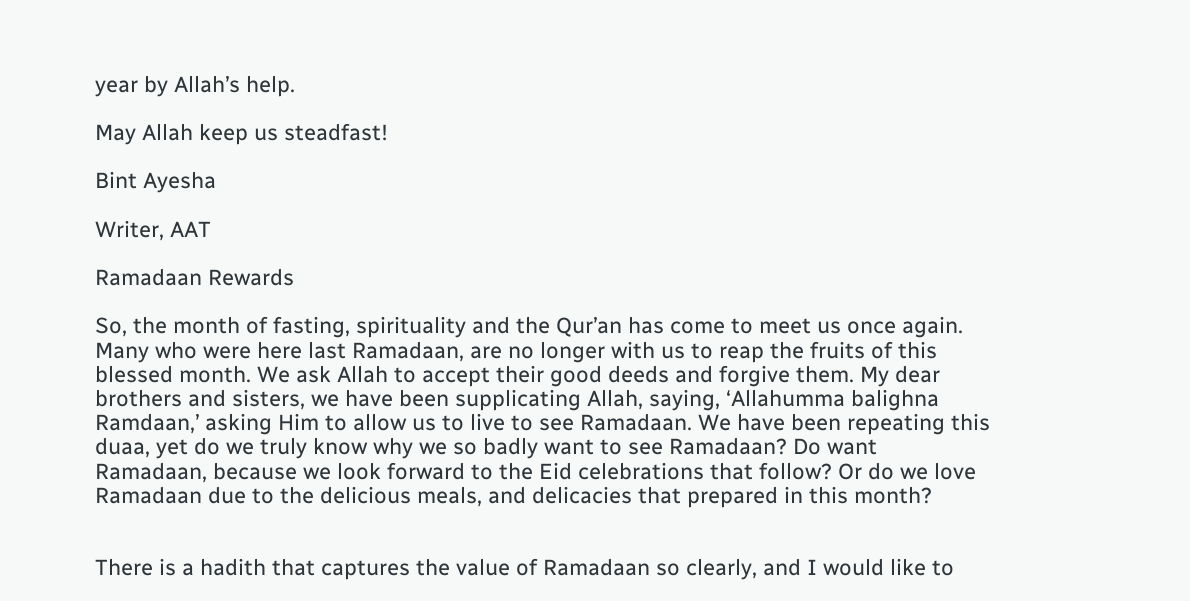year by Allah’s help.

May Allah keep us steadfast!

Bint Ayesha

Writer, AAT

Ramadaan Rewards

So, the month of fasting, spirituality and the Qur’an has come to meet us once again. Many who were here last Ramadaan, are no longer with us to reap the fruits of this blessed month. We ask Allah to accept their good deeds and forgive them. My dear brothers and sisters, we have been supplicating Allah, saying, ‘Allahumma balighna Ramdaan,’ asking Him to allow us to live to see Ramadaan. We have been repeating this duaa, yet do we truly know why we so badly want to see Ramadaan? Do want Ramadaan, because we look forward to the Eid celebrations that follow? Or do we love Ramadaan due to the delicious meals, and delicacies that prepared in this month?


There is a hadith that captures the value of Ramadaan so clearly, and I would like to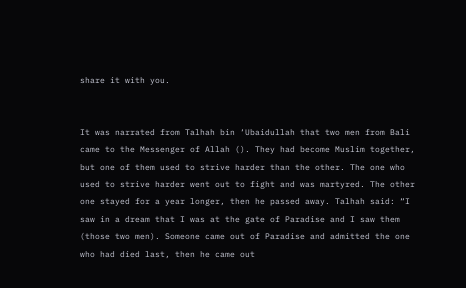share it with you.


It was narrated from Talhah bin ‘Ubaidullah that two men from Bali came to the Messenger of Allah (). They had become Muslim together, but one of them used to strive harder than the other. The one who used to strive harder went out to fight and was martyred. The other one stayed for a year longer, then he passed away. Talhah said: “I saw in a dream that I was at the gate of Paradise and I saw them (those two men). Someone came out of Paradise and admitted the one who had died last, then he came out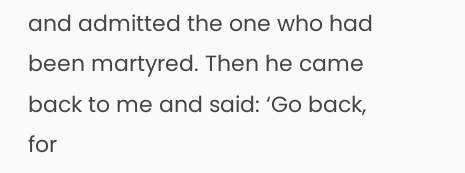and admitted the one who had been martyred. Then he came back to me and said: ‘Go back, for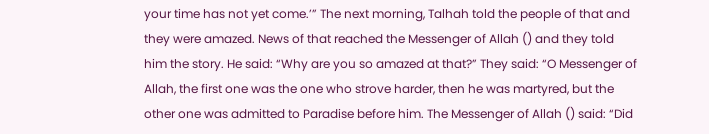your time has not yet come.’” The next morning, Talhah told the people of that and they were amazed. News of that reached the Messenger of Allah () and they told him the story. He said: “Why are you so amazed at that?” They said: “O Messenger of Allah, the first one was the one who strove harder, then he was martyred, but the other one was admitted to Paradise before him. The Messenger of Allah () said: “Did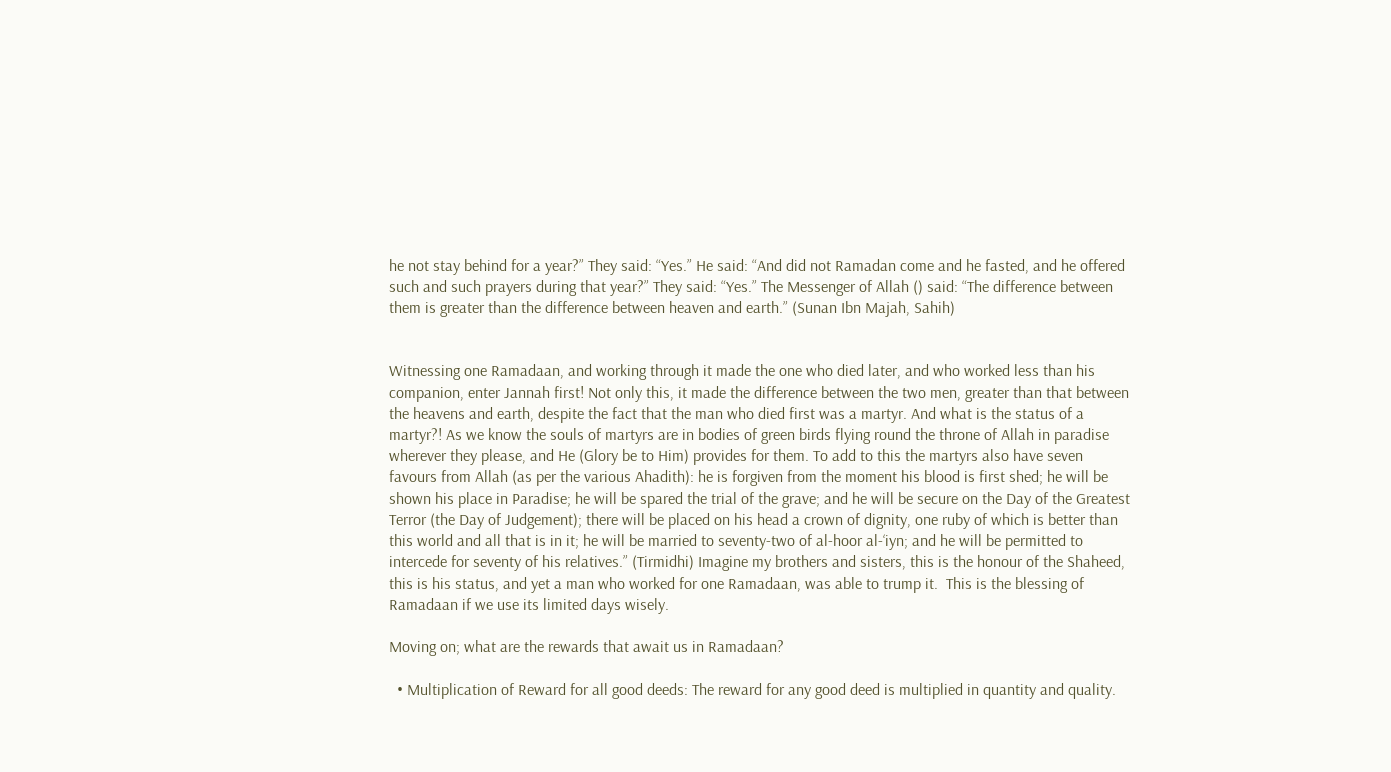he not stay behind for a year?” They said: “Yes.” He said: “And did not Ramadan come and he fasted, and he offered such and such prayers during that year?” They said: “Yes.” The Messenger of Allah () said: “The difference between them is greater than the difference between heaven and earth.” (Sunan Ibn Majah, Sahih)


Witnessing one Ramadaan, and working through it made the one who died later, and who worked less than his companion, enter Jannah first! Not only this, it made the difference between the two men, greater than that between the heavens and earth, despite the fact that the man who died first was a martyr. And what is the status of a martyr?! As we know the souls of martyrs are in bodies of green birds flying round the throne of Allah in paradise wherever they please, and He (Glory be to Him) provides for them. To add to this the martyrs also have seven favours from Allah (as per the various Ahadith): he is forgiven from the moment his blood is first shed; he will be shown his place in Paradise; he will be spared the trial of the grave; and he will be secure on the Day of the Greatest Terror (the Day of Judgement); there will be placed on his head a crown of dignity, one ruby of which is better than this world and all that is in it; he will be married to seventy-two of al-hoor al-‘iyn; and he will be permitted to intercede for seventy of his relatives.” (Tirmidhi) Imagine my brothers and sisters, this is the honour of the Shaheed, this is his status, and yet a man who worked for one Ramadaan, was able to trump it.  This is the blessing of Ramadaan if we use its limited days wisely.

Moving on; what are the rewards that await us in Ramadaan?

  • Multiplication of Reward for all good deeds: The reward for any good deed is multiplied in quantity and quality.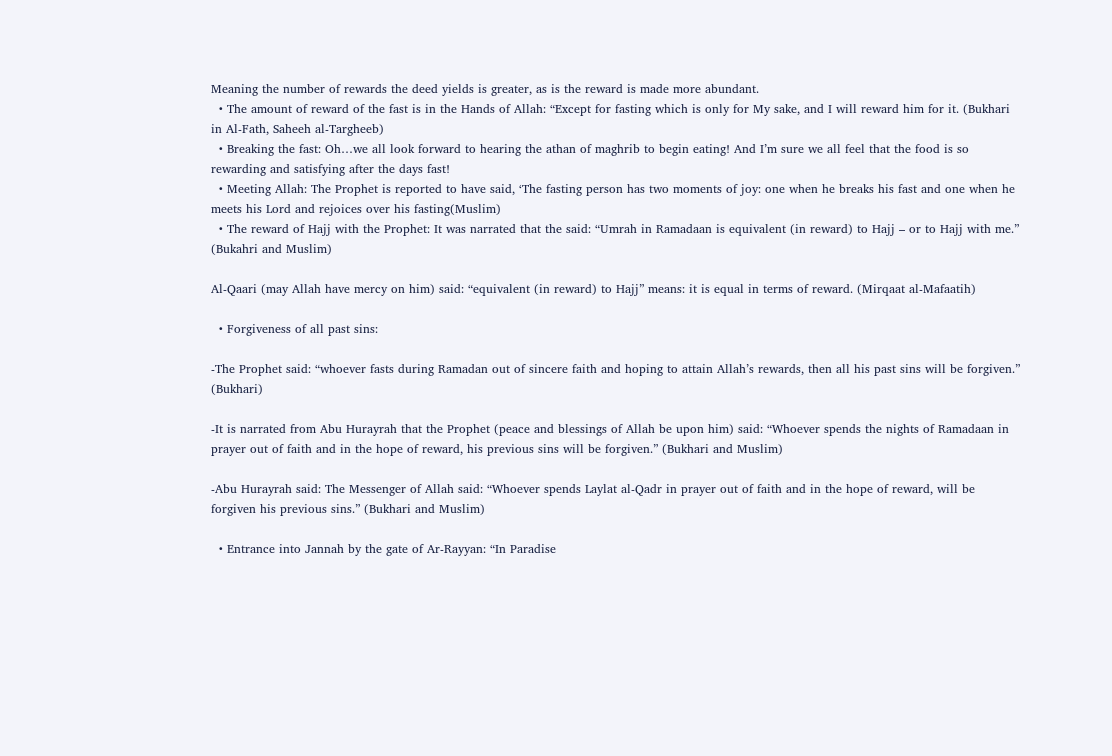Meaning the number of rewards the deed yields is greater, as is the reward is made more abundant.
  • The amount of reward of the fast is in the Hands of Allah: “Except for fasting which is only for My sake, and I will reward him for it. (Bukhari in Al-Fath, Saheeh al-Targheeb)
  • Breaking the fast: Oh…we all look forward to hearing the athan of maghrib to begin eating! And I’m sure we all feel that the food is so rewarding and satisfying after the days fast!
  • Meeting Allah: The Prophet is reported to have said, ‘The fasting person has two moments of joy: one when he breaks his fast and one when he meets his Lord and rejoices over his fasting(Muslim)
  • The reward of Hajj with the Prophet: It was narrated that the said: “Umrah in Ramadaan is equivalent (in reward) to Hajj – or to Hajj with me.” (Bukahri and Muslim)

Al-Qaari (may Allah have mercy on him) said: “equivalent (in reward) to Hajj” means: it is equal in terms of reward. (Mirqaat al-Mafaatih)

  • Forgiveness of all past sins:

-The Prophet said: “whoever fasts during Ramadan out of sincere faith and hoping to attain Allah’s rewards, then all his past sins will be forgiven.” (Bukhari)

-It is narrated from Abu Hurayrah that the Prophet (peace and blessings of Allah be upon him) said: “Whoever spends the nights of Ramadaan in prayer out of faith and in the hope of reward, his previous sins will be forgiven.” (Bukhari and Muslim)

-Abu Hurayrah said: The Messenger of Allah said: “Whoever spends Laylat al-Qadr in prayer out of faith and in the hope of reward, will be forgiven his previous sins.” (Bukhari and Muslim)

  • Entrance into Jannah by the gate of Ar-Rayyan: “In Paradise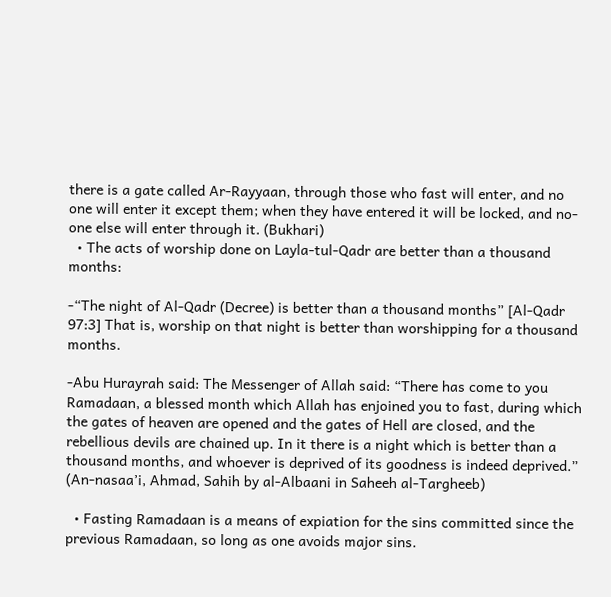there is a gate called Ar-Rayyaan, through those who fast will enter, and no one will enter it except them; when they have entered it will be locked, and no-one else will enter through it. (Bukhari)
  • The acts of worship done on Layla-tul-Qadr are better than a thousand months:

-“The night of Al-Qadr (Decree) is better than a thousand months” [Al-Qadr 97:3] That is, worship on that night is better than worshipping for a thousand months.

-Abu Hurayrah said: The Messenger of Allah said: “There has come to you Ramadaan, a blessed month which Allah has enjoined you to fast, during which the gates of heaven are opened and the gates of Hell are closed, and the rebellious devils are chained up. In it there is a night which is better than a thousand months, and whoever is deprived of its goodness is indeed deprived.”  (An-nasaa’i, Ahmad, Sahih by al-Albaani in Saheeh al-Targheeb)

  • Fasting Ramadaan is a means of expiation for the sins committed since the previous Ramadaan, so long as one avoids major sins.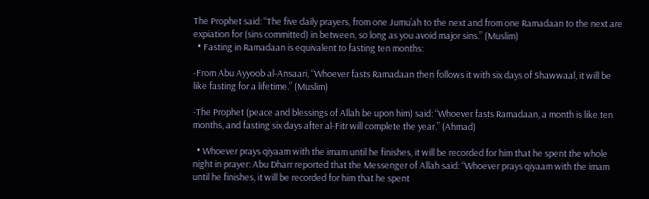The Prophet said: “The five daily prayers, from one Jumu’ah to the next and from one Ramadaan to the next are expiation for (sins committed) in between, so long as you avoid major sins.” (Muslim)
  • Fasting in Ramadaan is equivalent to fasting ten months:

-From Abu Ayyoob al-Ansaari, “Whoever fasts Ramadaan then follows it with six days of Shawwaal, it will be like fasting for a lifetime.” (Muslim)

-The Prophet (peace and blessings of Allah be upon him) said: “Whoever fasts Ramadaan, a month is like ten months, and fasting six days after al-Fitr will complete the year.” (Ahmad)

  • Whoever prays qiyaam with the imam until he finishes, it will be recorded for him that he spent the whole night in prayer: Abu Dharr reported that the Messenger of Allah said: “Whoever prays qiyaam with the imam until he finishes, it will be recorded for him that he spent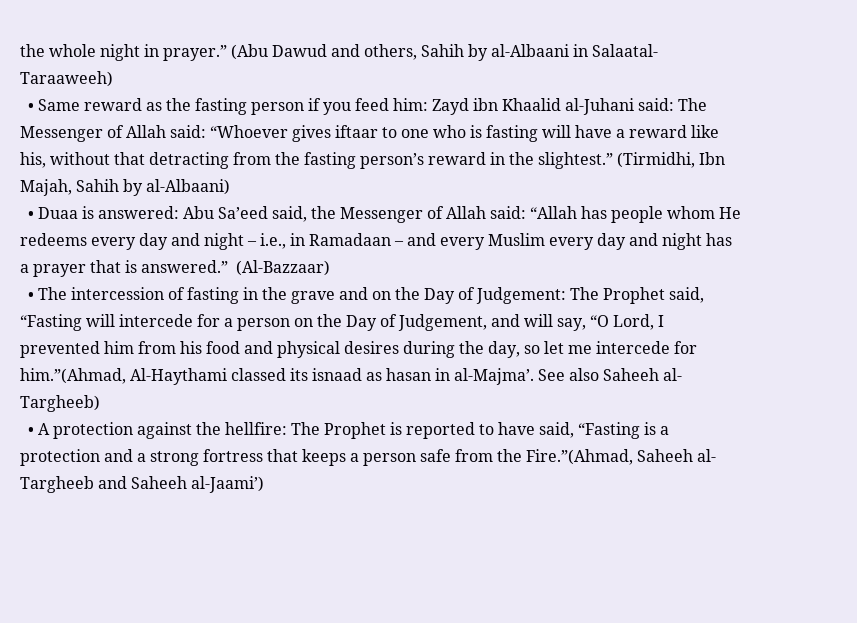the whole night in prayer.” (Abu Dawud and others, Sahih by al-Albaani in Salaatal-Taraaweeh)
  • Same reward as the fasting person if you feed him: Zayd ibn Khaalid al-Juhani said: The Messenger of Allah said: “Whoever gives iftaar to one who is fasting will have a reward like his, without that detracting from the fasting person’s reward in the slightest.” (Tirmidhi, Ibn Majah, Sahih by al-Albaani)
  • Duaa is answered: Abu Sa’eed said, the Messenger of Allah said: “Allah has people whom He redeems every day and night – i.e., in Ramadaan – and every Muslim every day and night has a prayer that is answered.”  (Al-Bazzaar)
  • The intercession of fasting in the grave and on the Day of Judgement: The Prophet said, “Fasting will intercede for a person on the Day of Judgement, and will say, “O Lord, I prevented him from his food and physical desires during the day, so let me intercede for him.”(Ahmad, Al-Haythami classed its isnaad as hasan in al-Majma’. See also Saheeh al-Targheeb)
  • A protection against the hellfire: The Prophet is reported to have said, “Fasting is a protection and a strong fortress that keeps a person safe from the Fire.”(Ahmad, Saheeh al-Targheeb and Saheeh al-Jaami’)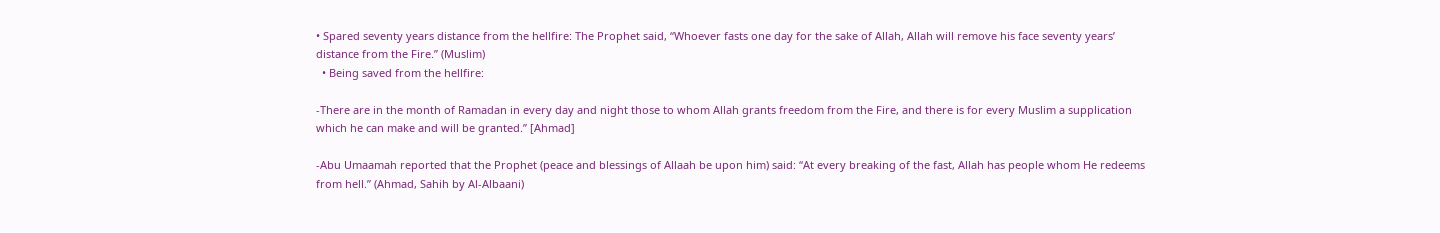• Spared seventy years distance from the hellfire: The Prophet said, “Whoever fasts one day for the sake of Allah, Allah will remove his face seventy years’ distance from the Fire.” (Muslim)
  • Being saved from the hellfire:

-There are in the month of Ramadan in every day and night those to whom Allah grants freedom from the Fire, and there is for every Muslim a supplication which he can make and will be granted.” [Ahmad]

-Abu Umaamah reported that the Prophet (peace and blessings of Allaah be upon him) said: “At every breaking of the fast, Allah has people whom He redeems from hell.” (Ahmad, Sahih by Al-Albaani)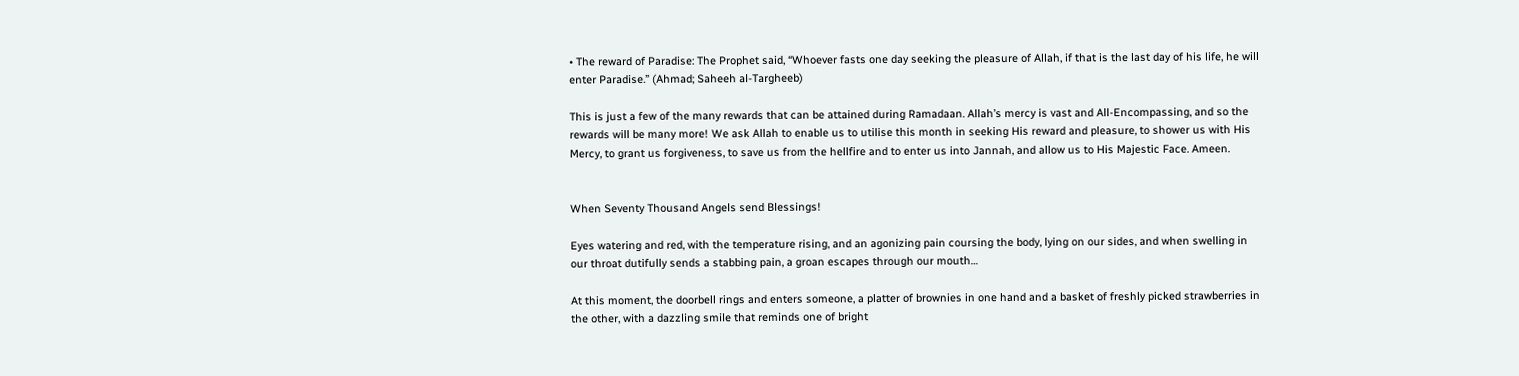• The reward of Paradise: The Prophet said, “Whoever fasts one day seeking the pleasure of Allah, if that is the last day of his life, he will enter Paradise.” (Ahmad; Saheeh al-Targheeb)

This is just a few of the many rewards that can be attained during Ramadaan. Allah’s mercy is vast and All-Encompassing, and so the rewards will be many more! We ask Allah to enable us to utilise this month in seeking His reward and pleasure, to shower us with His Mercy, to grant us forgiveness, to save us from the hellfire and to enter us into Jannah, and allow us to His Majestic Face. Ameen.


When Seventy Thousand Angels send Blessings!

Eyes watering and red, with the temperature rising, and an agonizing pain coursing the body, lying on our sides, and when swelling in our throat dutifully sends a stabbing pain, a groan escapes through our mouth…

At this moment, the doorbell rings and enters someone, a platter of brownies in one hand and a basket of freshly picked strawberries in the other, with a dazzling smile that reminds one of bright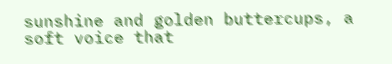sunshine and golden buttercups, a soft voice that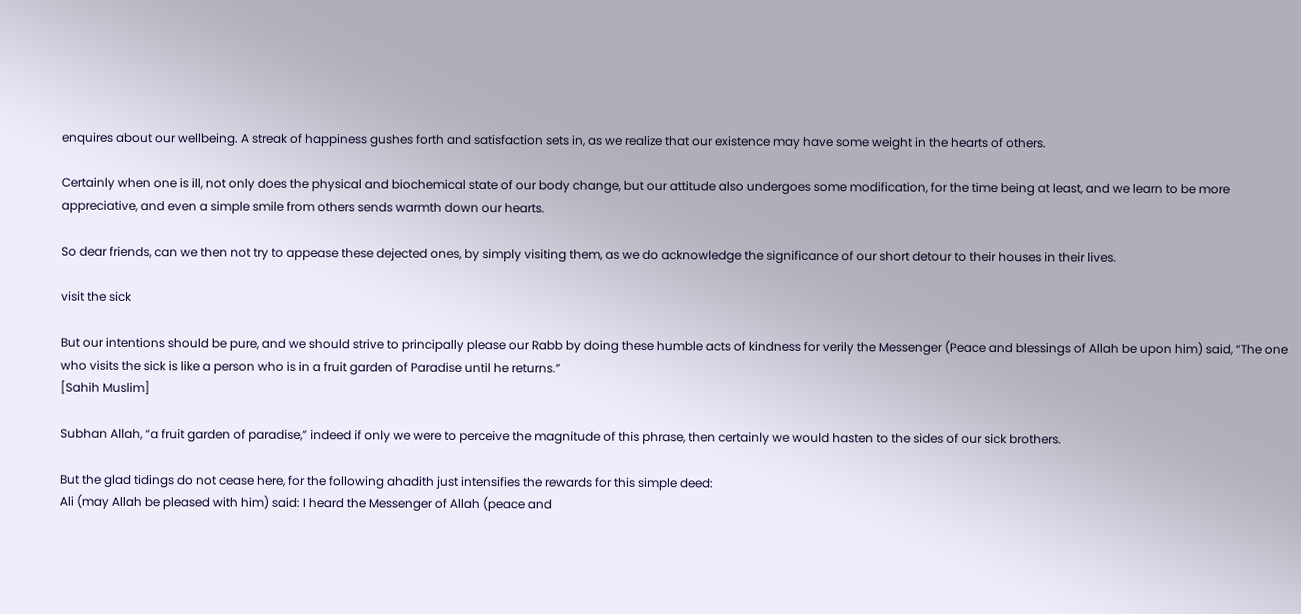enquires about our wellbeing. A streak of happiness gushes forth and satisfaction sets in, as we realize that our existence may have some weight in the hearts of others.

Certainly when one is ill, not only does the physical and biochemical state of our body change, but our attitude also undergoes some modification, for the time being at least, and we learn to be more appreciative, and even a simple smile from others sends warmth down our hearts.

So dear friends, can we then not try to appease these dejected ones, by simply visiting them, as we do acknowledge the significance of our short detour to their houses in their lives.

visit the sick

But our intentions should be pure, and we should strive to principally please our Rabb by doing these humble acts of kindness for verily the Messenger (Peace and blessings of Allah be upon him) said, “The one who visits the sick is like a person who is in a fruit garden of Paradise until he returns.”
[Sahih Muslim]

Subhan Allah, “a fruit garden of paradise,” indeed if only we were to perceive the magnitude of this phrase, then certainly we would hasten to the sides of our sick brothers.

But the glad tidings do not cease here, for the following ahadith just intensifies the rewards for this simple deed:
Ali (may Allah be pleased with him) said: I heard the Messenger of Allah (peace and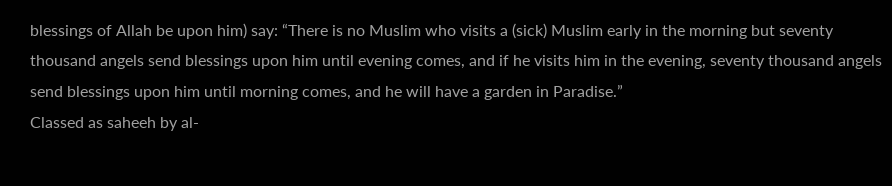blessings of Allah be upon him) say: “There is no Muslim who visits a (sick) Muslim early in the morning but seventy thousand angels send blessings upon him until evening comes, and if he visits him in the evening, seventy thousand angels send blessings upon him until morning comes, and he will have a garden in Paradise.”
Classed as saheeh by al-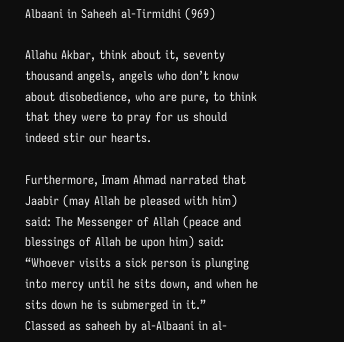Albaani in Saheeh al-Tirmidhi (969)

Allahu Akbar, think about it, seventy thousand angels, angels who don’t know about disobedience, who are pure, to think that they were to pray for us should indeed stir our hearts.

Furthermore, Imam Ahmad narrated that Jaabir (may Allah be pleased with him) said: The Messenger of Allah (peace and blessings of Allah be upon him) said: “Whoever visits a sick person is plunging into mercy until he sits down, and when he sits down he is submerged in it.”
Classed as saheeh by al-Albaani in al-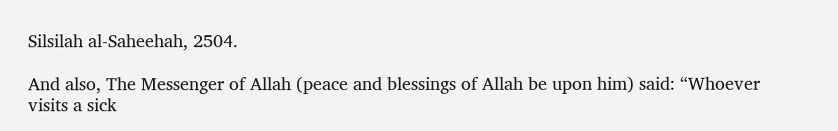Silsilah al-Saheehah, 2504.

And also, The Messenger of Allah (peace and blessings of Allah be upon him) said: “Whoever visits a sick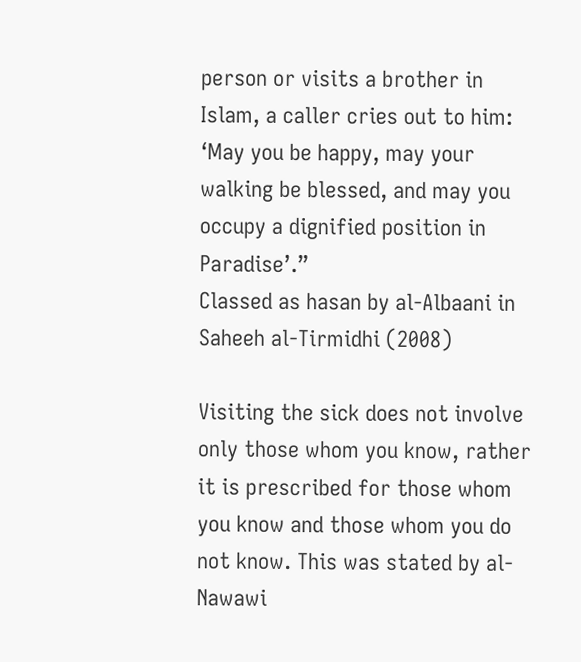person or visits a brother in Islam, a caller cries out to him: ‘May you be happy, may your walking be blessed, and may you occupy a dignified position in Paradise’.”
Classed as hasan by al-Albaani in Saheeh al-Tirmidhi (2008)

Visiting the sick does not involve only those whom you know, rather it is prescribed for those whom you know and those whom you do not know. This was stated by al-Nawawi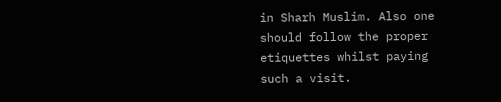in Sharh Muslim. Also one should follow the proper etiquettes whilst paying such a visit.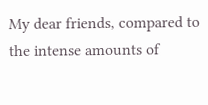My dear friends, compared to the intense amounts of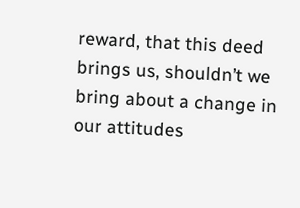reward, that this deed brings us, shouldn’t we bring about a change in our attitudes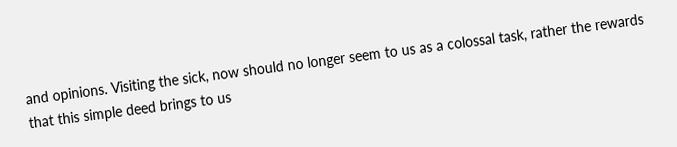and opinions. Visiting the sick, now should no longer seem to us as a colossal task, rather the rewards that this simple deed brings to us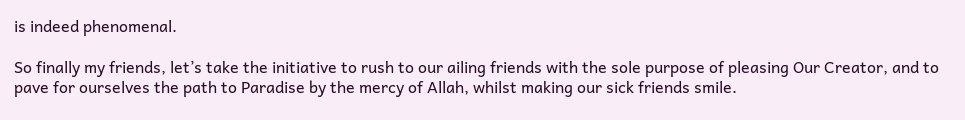is indeed phenomenal.

So finally my friends, let’s take the initiative to rush to our ailing friends with the sole purpose of pleasing Our Creator, and to pave for ourselves the path to Paradise by the mercy of Allah, whilst making our sick friends smile.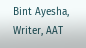Bint Ayesha, Writer, AAT